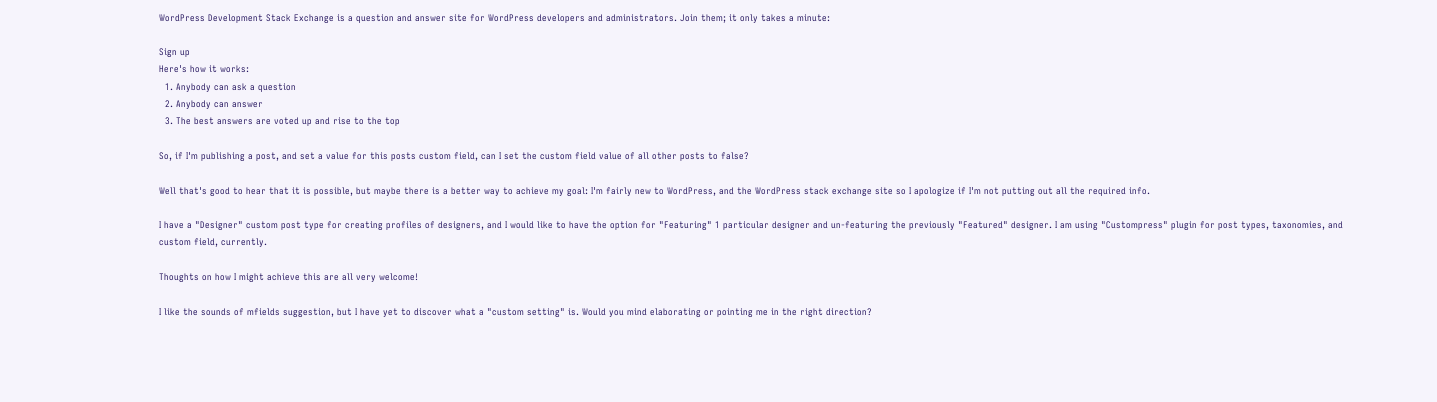WordPress Development Stack Exchange is a question and answer site for WordPress developers and administrators. Join them; it only takes a minute:

Sign up
Here's how it works:
  1. Anybody can ask a question
  2. Anybody can answer
  3. The best answers are voted up and rise to the top

So, if I'm publishing a post, and set a value for this posts custom field, can I set the custom field value of all other posts to false?

Well that's good to hear that it is possible, but maybe there is a better way to achieve my goal: I'm fairly new to WordPress, and the WordPress stack exchange site so I apologize if I'm not putting out all the required info.

I have a "Designer" custom post type for creating profiles of designers, and I would like to have the option for "Featuring" 1 particular designer and un-featuring the previously "Featured" designer. I am using "Custompress" plugin for post types, taxonomies, and custom field, currently.

Thoughts on how I might achieve this are all very welcome!

I like the sounds of mfields suggestion, but I have yet to discover what a "custom setting" is. Would you mind elaborating or pointing me in the right direction?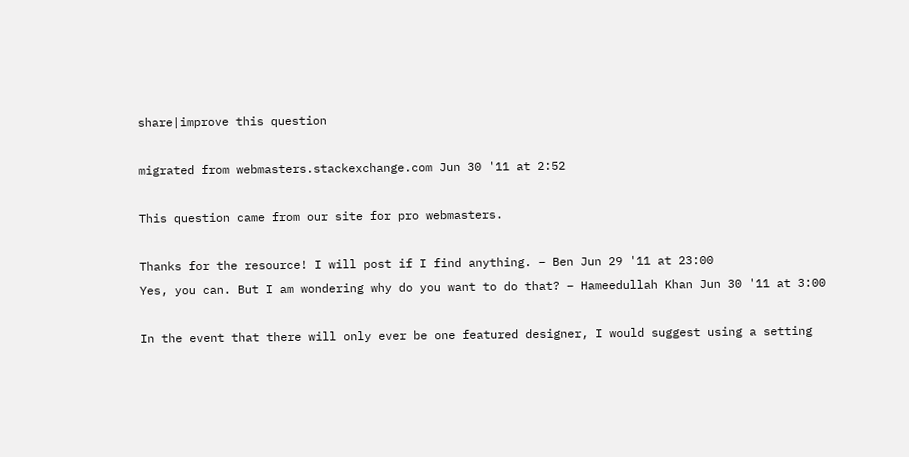share|improve this question

migrated from webmasters.stackexchange.com Jun 30 '11 at 2:52

This question came from our site for pro webmasters.

Thanks for the resource! I will post if I find anything. – Ben Jun 29 '11 at 23:00
Yes, you can. But I am wondering why do you want to do that? – Hameedullah Khan Jun 30 '11 at 3:00

In the event that there will only ever be one featured designer, I would suggest using a setting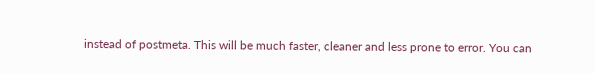instead of postmeta. This will be much faster, cleaner and less prone to error. You can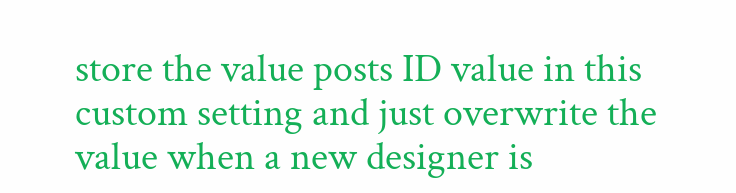store the value posts ID value in this custom setting and just overwrite the value when a new designer is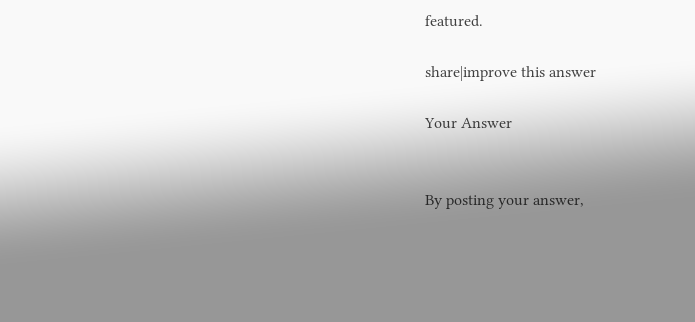featured.

share|improve this answer

Your Answer


By posting your answer,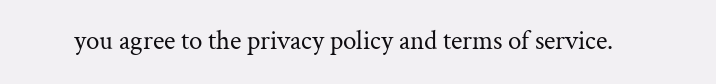you agree to the privacy policy and terms of service.